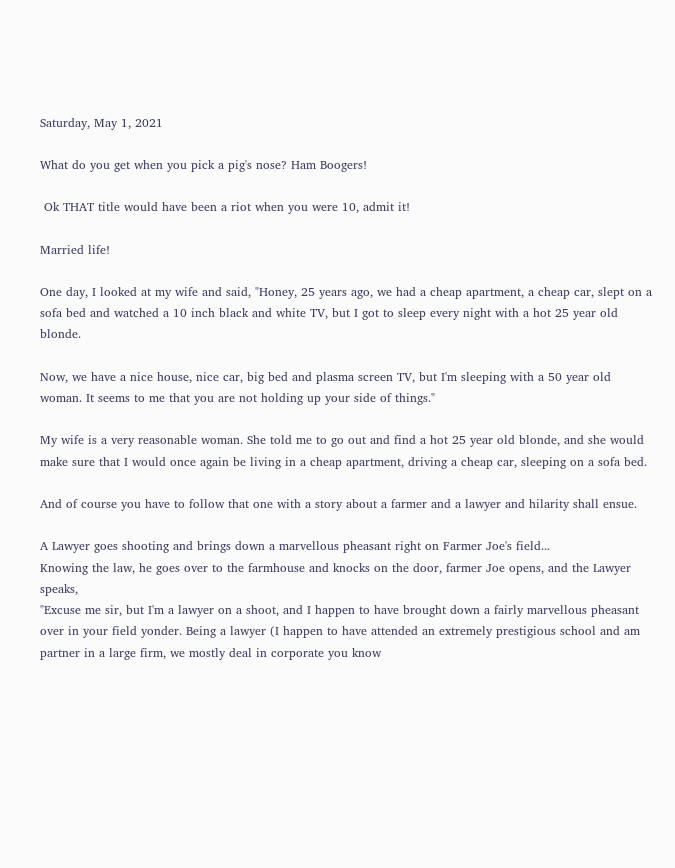Saturday, May 1, 2021

What do you get when you pick a pig's nose? Ham Boogers!

 Ok THAT title would have been a riot when you were 10, admit it!

Married life!

One day, I looked at my wife and said, "Honey, 25 years ago, we had a cheap apartment, a cheap car, slept on a sofa bed and watched a 10 inch black and white TV, but I got to sleep every night with a hot 25 year old blonde.

Now, we have a nice house, nice car, big bed and plasma screen TV, but I'm sleeping with a 50 year old woman. It seems to me that you are not holding up your side of things."

My wife is a very reasonable woman. She told me to go out and find a hot 25 year old blonde, and she would make sure that I would once again be living in a cheap apartment, driving a cheap car, sleeping on a sofa bed.

And of course you have to follow that one with a story about a farmer and a lawyer and hilarity shall ensue.

A Lawyer goes shooting and brings down a marvellous pheasant right on Farmer Joe's field...
Knowing the law, he goes over to the farmhouse and knocks on the door, farmer Joe opens, and the Lawyer speaks,
"Excuse me sir, but I'm a lawyer on a shoot, and I happen to have brought down a fairly marvellous pheasant over in your field yonder. Being a lawyer (I happen to have attended an extremely prestigious school and am partner in a large firm, we mostly deal in corporate you know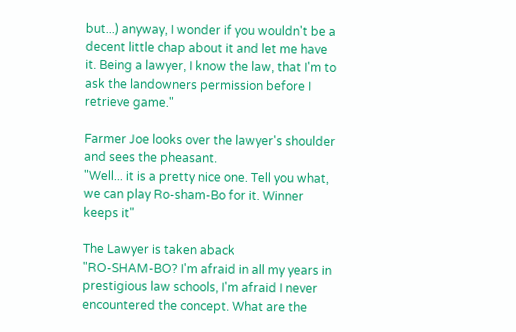but...) anyway, I wonder if you wouldn't be a decent little chap about it and let me have it. Being a lawyer, I know the law, that I'm to ask the landowners permission before I retrieve game."

Farmer Joe looks over the lawyer's shoulder and sees the pheasant.
"Well... it is a pretty nice one. Tell you what, we can play Ro-sham-Bo for it. Winner keeps it"

The Lawyer is taken aback
"RO-SHAM-BO? I'm afraid in all my years in prestigious law schools, I'm afraid I never encountered the concept. What are the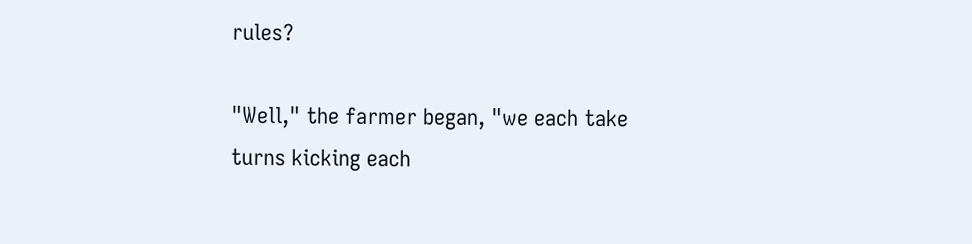rules?

"Well," the farmer began, "we each take turns kicking each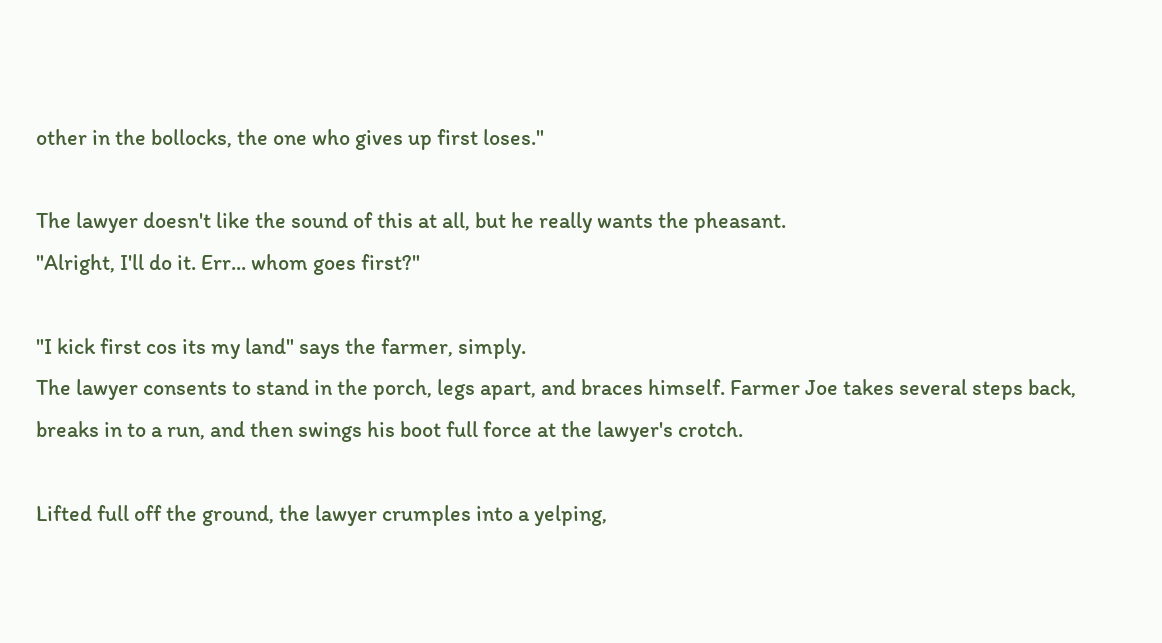other in the bollocks, the one who gives up first loses."

The lawyer doesn't like the sound of this at all, but he really wants the pheasant.
"Alright, I'll do it. Err... whom goes first?"

"I kick first cos its my land" says the farmer, simply.
The lawyer consents to stand in the porch, legs apart, and braces himself. Farmer Joe takes several steps back, breaks in to a run, and then swings his boot full force at the lawyer's crotch.

Lifted full off the ground, the lawyer crumples into a yelping,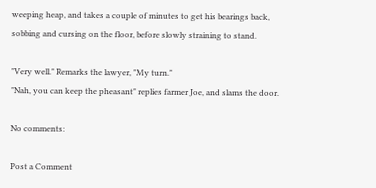weeping heap, and takes a couple of minutes to get his bearings back, sobbing and cursing on the floor, before slowly straining to stand.

"Very well." Remarks the lawyer, "My turn."
"Nah, you can keep the pheasant" replies farmer Joe, and slams the door.

No comments:

Post a Comment